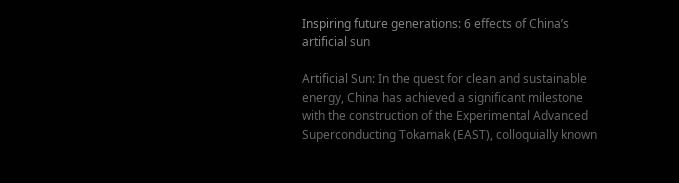Inspiring future generations: 6 effects of China’s artificial sun

Artificial Sun: In the quest for clean and sustainable energy, China has achieved a significant milestone with the construction of the Experimental Advanced Superconducting Tokamak (EAST), colloquially known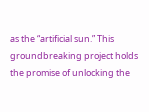as the “artificial sun.” This groundbreaking project holds the promise of unlocking the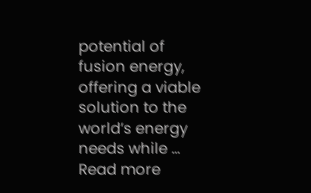potential of fusion energy, offering a viable solution to the world’s energy needs while … Read more